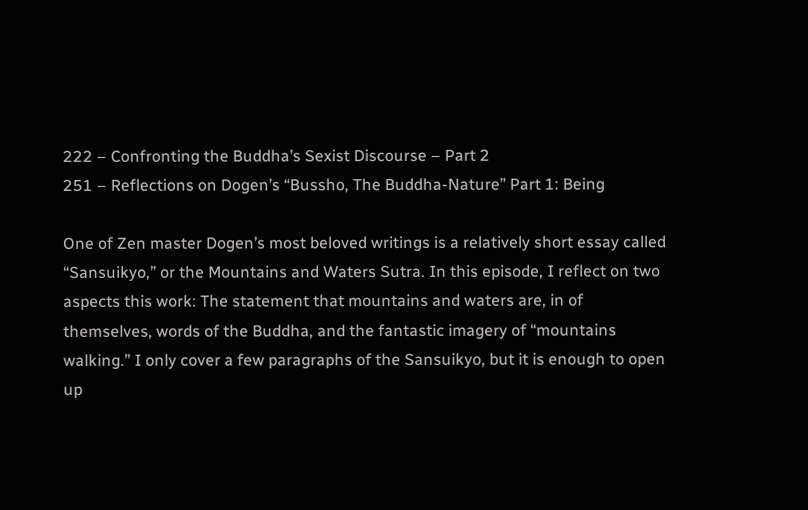222 – Confronting the Buddha’s Sexist Discourse – Part 2
251 – Reflections on Dogen’s “Bussho, The Buddha-Nature” Part 1: Being

One of Zen master Dogen’s most beloved writings is a relatively short essay called “Sansuikyo,” or the Mountains and Waters Sutra. In this episode, I reflect on two aspects this work: The statement that mountains and waters are, in of themselves, words of the Buddha, and the fantastic imagery of “mountains walking.” I only cover a few paragraphs of the Sansuikyo, but it is enough to open up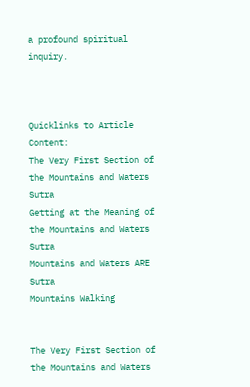a profound spiritual inquiry.



Quicklinks to Article Content:
The Very First Section of the Mountains and Waters Sutra
Getting at the Meaning of the Mountains and Waters Sutra
Mountains and Waters ARE Sutra
Mountains Walking


The Very First Section of the Mountains and Waters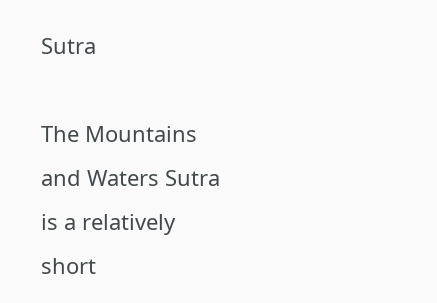Sutra

The Mountains and Waters Sutra is a relatively short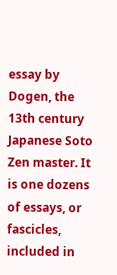essay by Dogen, the 13th century Japanese Soto Zen master. It is one dozens of essays, or fascicles, included in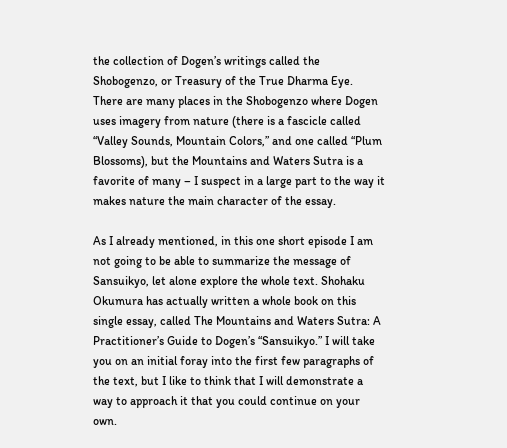the collection of Dogen’s writings called the Shobogenzo, or Treasury of the True Dharma Eye. There are many places in the Shobogenzo where Dogen uses imagery from nature (there is a fascicle called “Valley Sounds, Mountain Colors,” and one called “Plum Blossoms), but the Mountains and Waters Sutra is a favorite of many – I suspect in a large part to the way it makes nature the main character of the essay.

As I already mentioned, in this one short episode I am not going to be able to summarize the message of Sansuikyo, let alone explore the whole text. Shohaku Okumura has actually written a whole book on this single essay, called The Mountains and Waters Sutra: A Practitioner’s Guide to Dogen’s “Sansuikyo.” I will take you on an initial foray into the first few paragraphs of the text, but I like to think that I will demonstrate a way to approach it that you could continue on your own.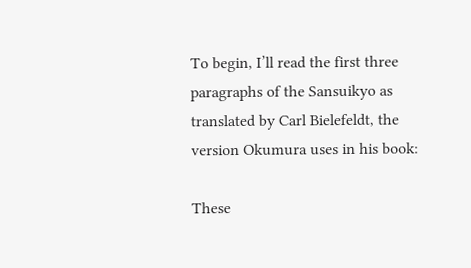To begin, I’ll read the first three paragraphs of the Sansuikyo as translated by Carl Bielefeldt, the version Okumura uses in his book:

These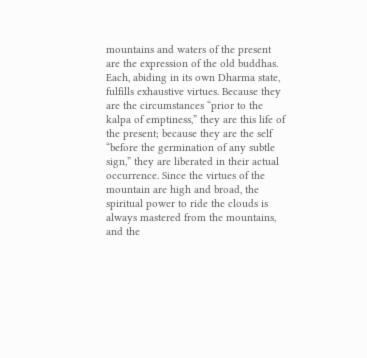mountains and waters of the present are the expression of the old buddhas. Each, abiding in its own Dharma state, fulfills exhaustive virtues. Because they are the circumstances “prior to the kalpa of emptiness,” they are this life of the present; because they are the self “before the germination of any subtle sign,” they are liberated in their actual occurrence. Since the virtues of the mountain are high and broad, the spiritual power to ride the clouds is always mastered from the mountains, and the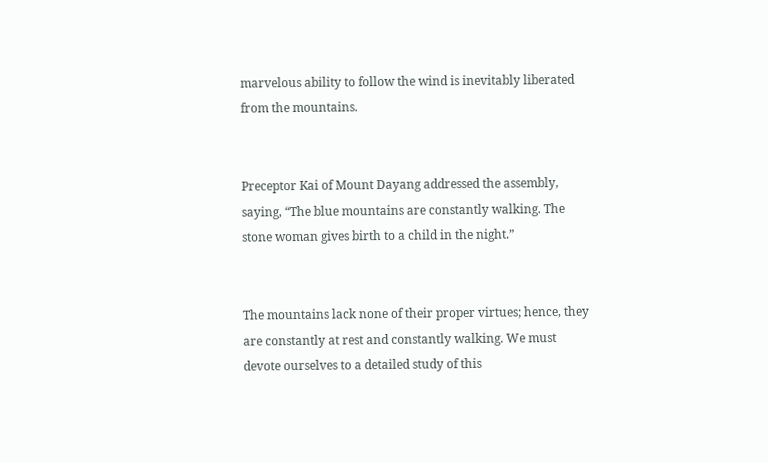marvelous ability to follow the wind is inevitably liberated from the mountains.


Preceptor Kai of Mount Dayang addressed the assembly, saying, “The blue mountains are constantly walking. The stone woman gives birth to a child in the night.”


The mountains lack none of their proper virtues; hence, they are constantly at rest and constantly walking. We must devote ourselves to a detailed study of this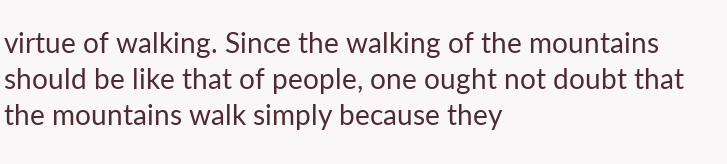virtue of walking. Since the walking of the mountains should be like that of people, one ought not doubt that the mountains walk simply because they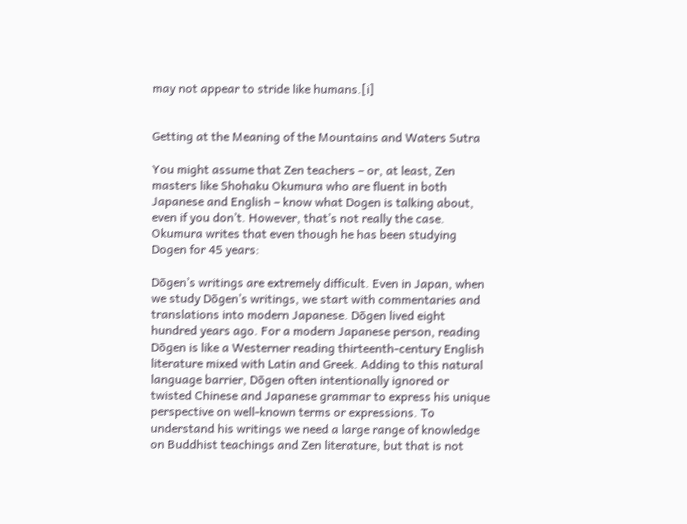may not appear to stride like humans.[i]


Getting at the Meaning of the Mountains and Waters Sutra

You might assume that Zen teachers – or, at least, Zen masters like Shohaku Okumura who are fluent in both Japanese and English – know what Dogen is talking about, even if you don’t. However, that’s not really the case. Okumura writes that even though he has been studying Dogen for 45 years:

Dōgen’s writings are extremely difficult. Even in Japan, when we study Dōgen’s writings, we start with commentaries and translations into modern Japanese. Dōgen lived eight hundred years ago. For a modern Japanese person, reading Dōgen is like a Westerner reading thirteenth-century English literature mixed with Latin and Greek. Adding to this natural language barrier, Dōgen often intentionally ignored or twisted Chinese and Japanese grammar to express his unique perspective on well-known terms or expressions. To understand his writings we need a large range of knowledge on Buddhist teachings and Zen literature, but that is not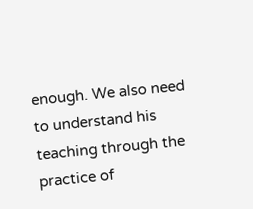enough. We also need to understand his teaching through the practice of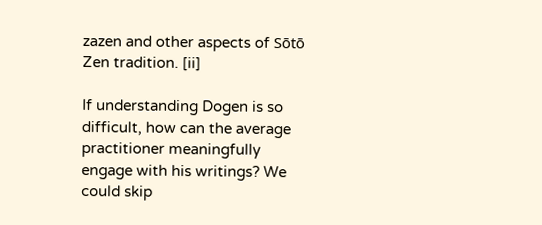zazen and other aspects of Sōtō Zen tradition. [ii]

If understanding Dogen is so difficult, how can the average practitioner meaningfully engage with his writings? We could skip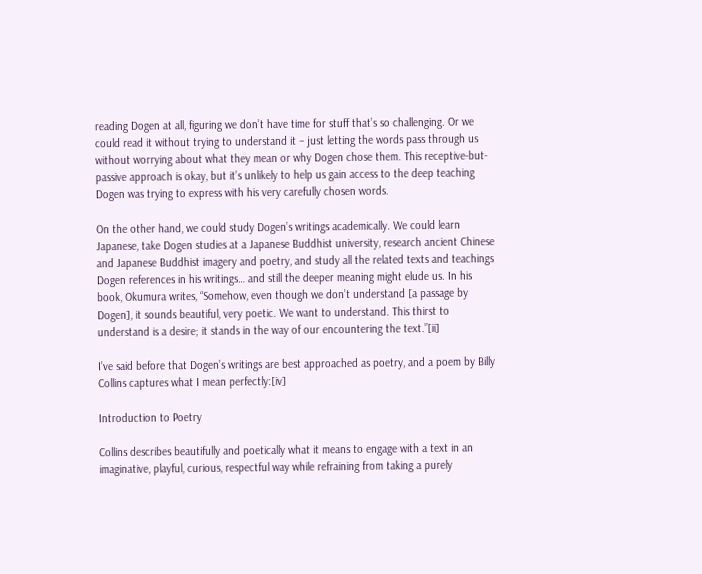reading Dogen at all, figuring we don’t have time for stuff that’s so challenging. Or we could read it without trying to understand it – just letting the words pass through us without worrying about what they mean or why Dogen chose them. This receptive-but-passive approach is okay, but it’s unlikely to help us gain access to the deep teaching Dogen was trying to express with his very carefully chosen words.

On the other hand, we could study Dogen’s writings academically. We could learn Japanese, take Dogen studies at a Japanese Buddhist university, research ancient Chinese and Japanese Buddhist imagery and poetry, and study all the related texts and teachings Dogen references in his writings… and still the deeper meaning might elude us. In his book, Okumura writes, “Somehow, even though we don’t understand [a passage by Dogen], it sounds beautiful, very poetic. We want to understand. This thirst to understand is a desire; it stands in the way of our encountering the text.”[ii]

I’ve said before that Dogen’s writings are best approached as poetry, and a poem by Billy Collins captures what I mean perfectly:[iv]

Introduction to Poetry

Collins describes beautifully and poetically what it means to engage with a text in an imaginative, playful, curious, respectful way while refraining from taking a purely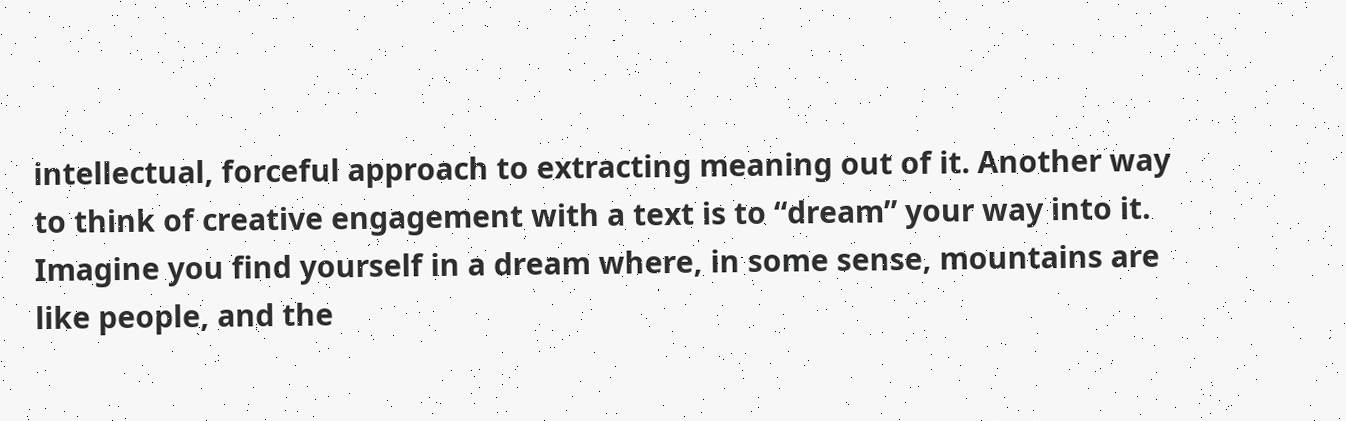intellectual, forceful approach to extracting meaning out of it. Another way to think of creative engagement with a text is to “dream” your way into it. Imagine you find yourself in a dream where, in some sense, mountains are like people, and the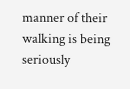manner of their walking is being seriously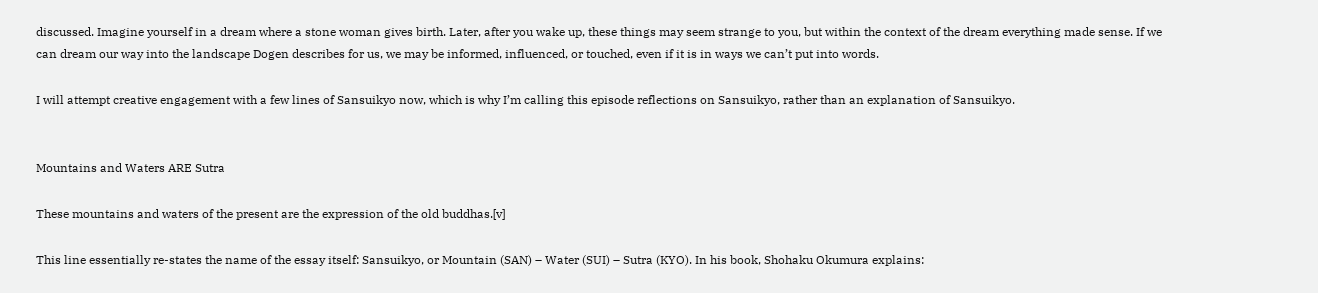discussed. Imagine yourself in a dream where a stone woman gives birth. Later, after you wake up, these things may seem strange to you, but within the context of the dream everything made sense. If we can dream our way into the landscape Dogen describes for us, we may be informed, influenced, or touched, even if it is in ways we can’t put into words.

I will attempt creative engagement with a few lines of Sansuikyo now, which is why I’m calling this episode reflections on Sansuikyo, rather than an explanation of Sansuikyo.


Mountains and Waters ARE Sutra

These mountains and waters of the present are the expression of the old buddhas.[v]

This line essentially re-states the name of the essay itself: Sansuikyo, or Mountain (SAN) – Water (SUI) – Sutra (KYO). In his book, Shohaku Okumura explains: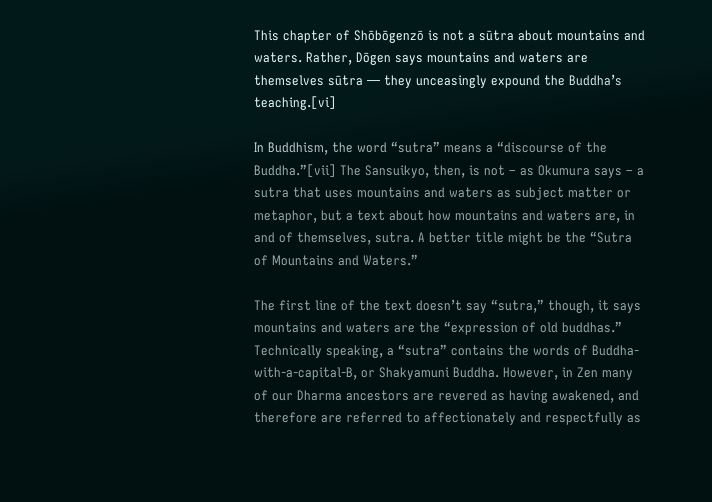This chapter of Shōbōgenzō is not a sūtra about mountains and waters. Rather, Dōgen says mountains and waters are themselves sūtra — they unceasingly expound the Buddha’s teaching.[vi]

In Buddhism, the word “sutra” means a “discourse of the Buddha.”[vii] The Sansuikyo, then, is not – as Okumura says – a sutra that uses mountains and waters as subject matter or metaphor, but a text about how mountains and waters are, in and of themselves, sutra. A better title might be the “Sutra of Mountains and Waters.”

The first line of the text doesn’t say “sutra,” though, it says mountains and waters are the “expression of old buddhas.” Technically speaking, a “sutra” contains the words of Buddha-with-a-capital-B, or Shakyamuni Buddha. However, in Zen many of our Dharma ancestors are revered as having awakened, and therefore are referred to affectionately and respectfully as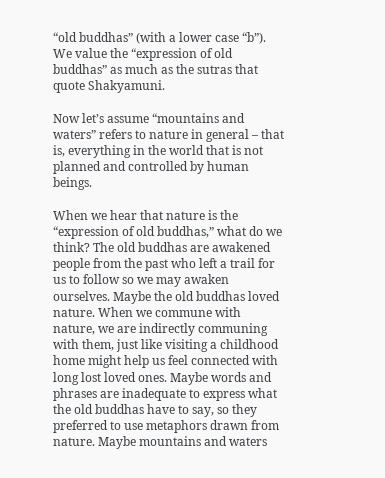“old buddhas” (with a lower case “b”). We value the “expression of old buddhas” as much as the sutras that quote Shakyamuni.

Now let’s assume “mountains and waters” refers to nature in general – that is, everything in the world that is not planned and controlled by human beings.

When we hear that nature is the “expression of old buddhas,” what do we think? The old buddhas are awakened people from the past who left a trail for us to follow so we may awaken ourselves. Maybe the old buddhas loved nature. When we commune with nature, we are indirectly communing with them, just like visiting a childhood home might help us feel connected with long lost loved ones. Maybe words and phrases are inadequate to express what the old buddhas have to say, so they preferred to use metaphors drawn from nature. Maybe mountains and waters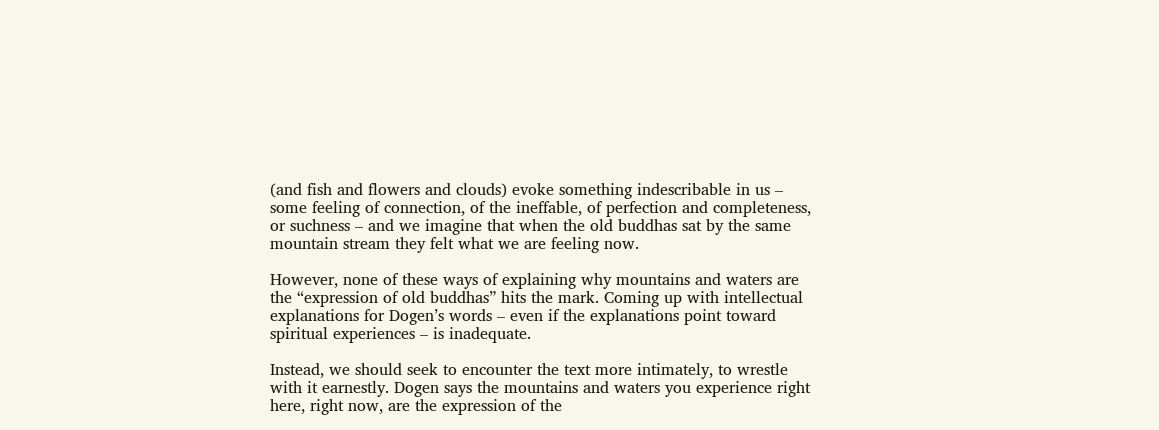(and fish and flowers and clouds) evoke something indescribable in us – some feeling of connection, of the ineffable, of perfection and completeness, or suchness – and we imagine that when the old buddhas sat by the same mountain stream they felt what we are feeling now.

However, none of these ways of explaining why mountains and waters are the “expression of old buddhas” hits the mark. Coming up with intellectual explanations for Dogen’s words – even if the explanations point toward spiritual experiences – is inadequate.

Instead, we should seek to encounter the text more intimately, to wrestle with it earnestly. Dogen says the mountains and waters you experience right here, right now, are the expression of the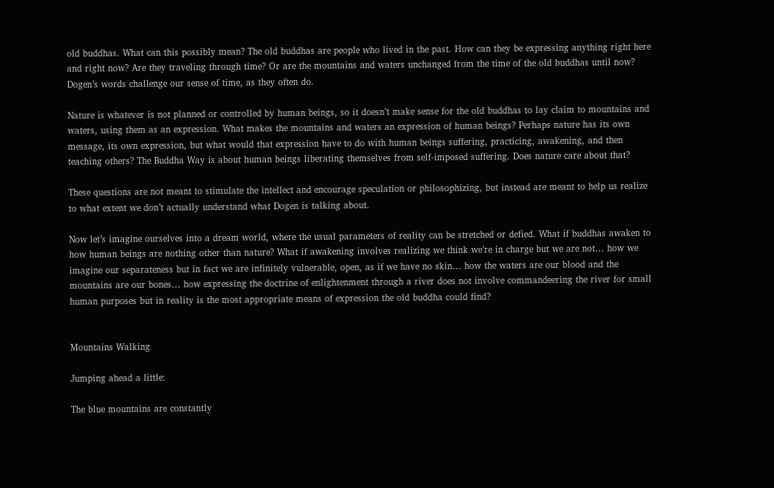old buddhas. What can this possibly mean? The old buddhas are people who lived in the past. How can they be expressing anything right here and right now? Are they traveling through time? Or are the mountains and waters unchanged from the time of the old buddhas until now? Dogen’s words challenge our sense of time, as they often do.

Nature is whatever is not planned or controlled by human beings, so it doesn’t make sense for the old buddhas to lay claim to mountains and waters, using them as an expression. What makes the mountains and waters an expression of human beings? Perhaps nature has its own message, its own expression, but what would that expression have to do with human beings suffering, practicing, awakening, and then teaching others? The Buddha Way is about human beings liberating themselves from self-imposed suffering. Does nature care about that?

These questions are not meant to stimulate the intellect and encourage speculation or philosophizing, but instead are meant to help us realize to what extent we don’t actually understand what Dogen is talking about.

Now let’s imagine ourselves into a dream world, where the usual parameters of reality can be stretched or defied. What if buddhas awaken to how human beings are nothing other than nature? What if awakening involves realizing we think we’re in charge but we are not… how we imagine our separateness but in fact we are infinitely vulnerable, open, as if we have no skin… how the waters are our blood and the mountains are our bones… how expressing the doctrine of enlightenment through a river does not involve commandeering the river for small human purposes but in reality is the most appropriate means of expression the old buddha could find?


Mountains Walking

Jumping ahead a little:

The blue mountains are constantly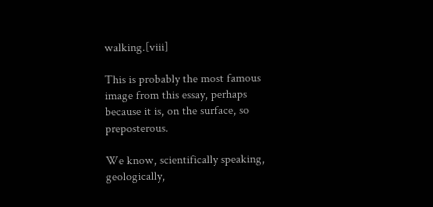walking.[viii]

This is probably the most famous image from this essay, perhaps because it is, on the surface, so preposterous.

We know, scientifically speaking, geologically,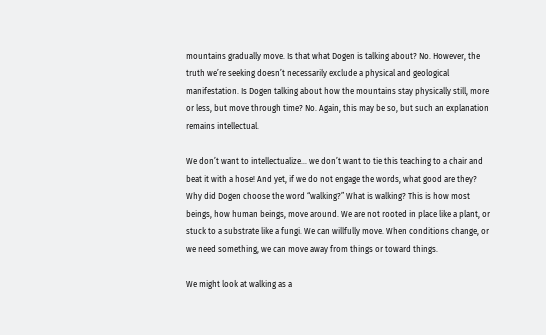mountains gradually move. Is that what Dogen is talking about? No. However, the truth we’re seeking doesn’t necessarily exclude a physical and geological manifestation. Is Dogen talking about how the mountains stay physically still, more or less, but move through time? No. Again, this may be so, but such an explanation remains intellectual.

We don’t want to intellectualize… we don’t want to tie this teaching to a chair and beat it with a hose! And yet, if we do not engage the words, what good are they? Why did Dogen choose the word “walking?” What is walking? This is how most beings, how human beings, move around. We are not rooted in place like a plant, or stuck to a substrate like a fungi. We can willfully move. When conditions change, or we need something, we can move away from things or toward things.

We might look at walking as a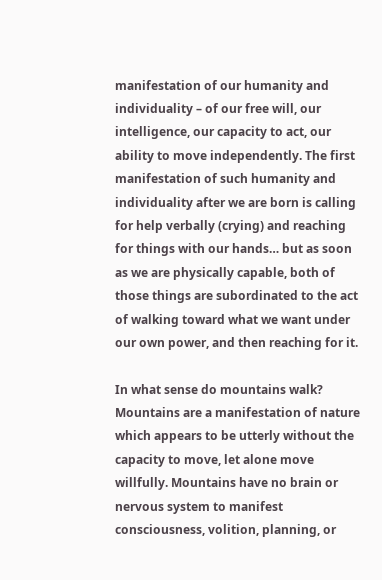manifestation of our humanity and individuality – of our free will, our intelligence, our capacity to act, our ability to move independently. The first manifestation of such humanity and individuality after we are born is calling for help verbally (crying) and reaching for things with our hands… but as soon as we are physically capable, both of those things are subordinated to the act of walking toward what we want under our own power, and then reaching for it.

In what sense do mountains walk? Mountains are a manifestation of nature which appears to be utterly without the capacity to move, let alone move willfully. Mountains have no brain or nervous system to manifest consciousness, volition, planning, or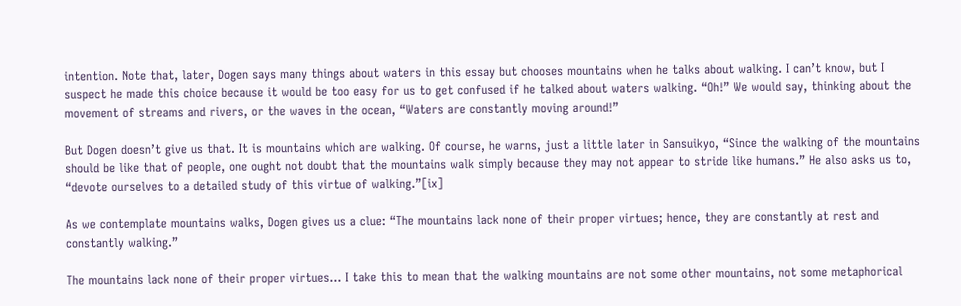intention. Note that, later, Dogen says many things about waters in this essay but chooses mountains when he talks about walking. I can’t know, but I suspect he made this choice because it would be too easy for us to get confused if he talked about waters walking. “Oh!” We would say, thinking about the movement of streams and rivers, or the waves in the ocean, “Waters are constantly moving around!”

But Dogen doesn’t give us that. It is mountains which are walking. Of course, he warns, just a little later in Sansuikyo, “Since the walking of the mountains should be like that of people, one ought not doubt that the mountains walk simply because they may not appear to stride like humans.” He also asks us to, “devote ourselves to a detailed study of this virtue of walking.”[ix]

As we contemplate mountains walks, Dogen gives us a clue: “The mountains lack none of their proper virtues; hence, they are constantly at rest and constantly walking.”

The mountains lack none of their proper virtues… I take this to mean that the walking mountains are not some other mountains, not some metaphorical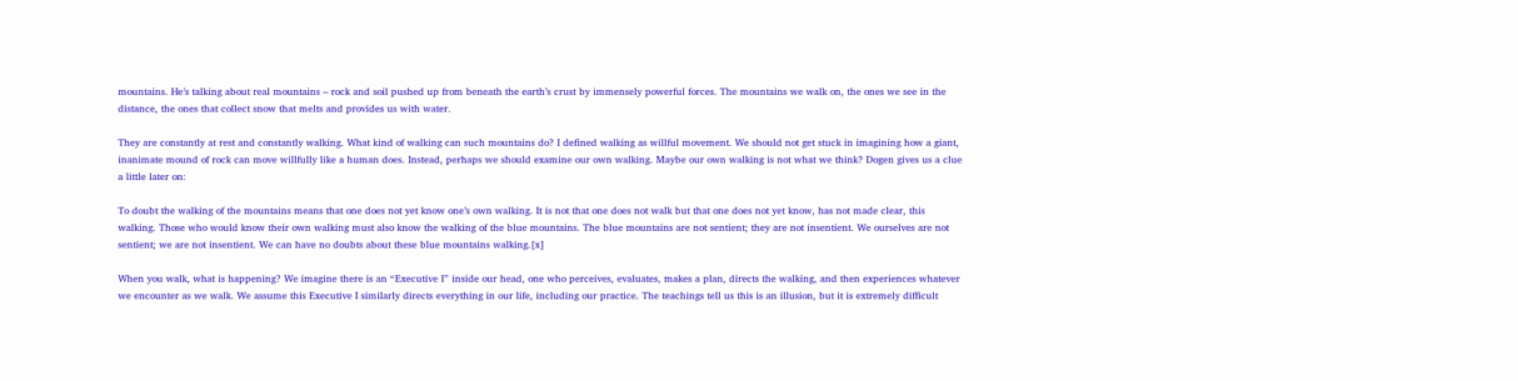mountains. He’s talking about real mountains – rock and soil pushed up from beneath the earth’s crust by immensely powerful forces. The mountains we walk on, the ones we see in the distance, the ones that collect snow that melts and provides us with water.

They are constantly at rest and constantly walking. What kind of walking can such mountains do? I defined walking as willful movement. We should not get stuck in imagining how a giant, inanimate mound of rock can move willfully like a human does. Instead, perhaps we should examine our own walking. Maybe our own walking is not what we think? Dogen gives us a clue a little later on:

To doubt the walking of the mountains means that one does not yet know one’s own walking. It is not that one does not walk but that one does not yet know, has not made clear, this walking. Those who would know their own walking must also know the walking of the blue mountains. The blue mountains are not sentient; they are not insentient. We ourselves are not sentient; we are not insentient. We can have no doubts about these blue mountains walking.[x]

When you walk, what is happening? We imagine there is an “Executive I” inside our head, one who perceives, evaluates, makes a plan, directs the walking, and then experiences whatever we encounter as we walk. We assume this Executive I similarly directs everything in our life, including our practice. The teachings tell us this is an illusion, but it is extremely difficult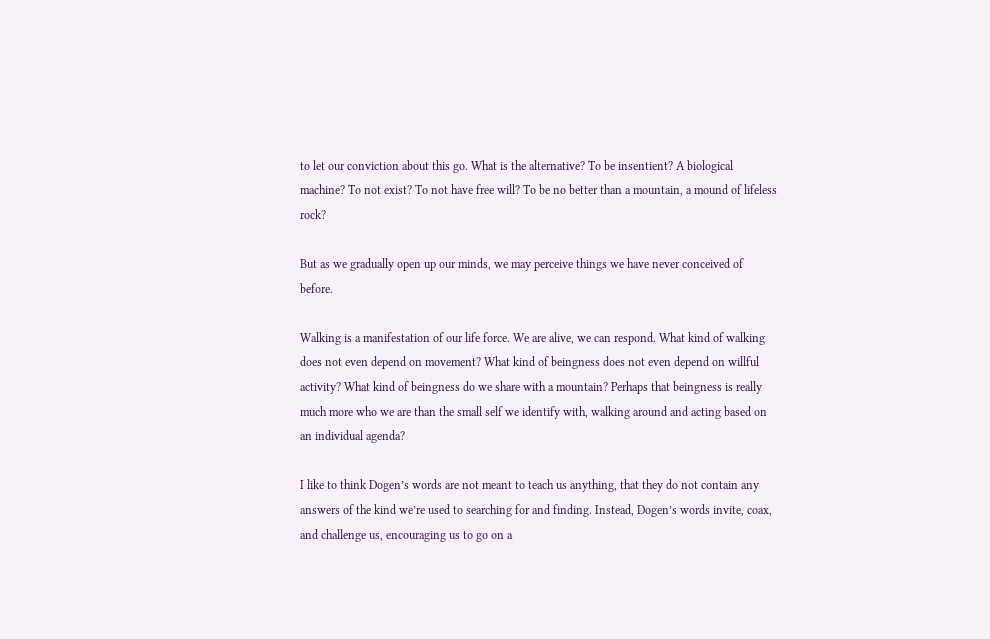to let our conviction about this go. What is the alternative? To be insentient? A biological machine? To not exist? To not have free will? To be no better than a mountain, a mound of lifeless rock?

But as we gradually open up our minds, we may perceive things we have never conceived of before.

Walking is a manifestation of our life force. We are alive, we can respond. What kind of walking does not even depend on movement? What kind of beingness does not even depend on willful activity? What kind of beingness do we share with a mountain? Perhaps that beingness is really much more who we are than the small self we identify with, walking around and acting based on an individual agenda?

I like to think Dogen’s words are not meant to teach us anything, that they do not contain any answers of the kind we’re used to searching for and finding. Instead, Dogen’s words invite, coax, and challenge us, encouraging us to go on a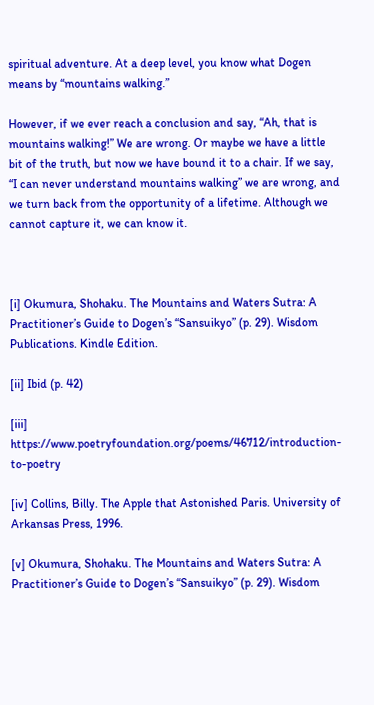spiritual adventure. At a deep level, you know what Dogen means by “mountains walking.”

However, if we ever reach a conclusion and say, “Ah, that is mountains walking!” We are wrong. Or maybe we have a little bit of the truth, but now we have bound it to a chair. If we say, “I can never understand mountains walking” we are wrong, and we turn back from the opportunity of a lifetime. Although we cannot capture it, we can know it.



[i] Okumura, Shohaku. The Mountains and Waters Sutra: A Practitioner’s Guide to Dogen’s “Sansuikyo” (p. 29). Wisdom Publications. Kindle Edition.

[ii] Ibid (p. 42)

[iii] https://www.poetryfoundation.org/poems/46712/introduction-to-poetry

[iv] Collins, Billy. The Apple that Astonished Paris. University of Arkansas Press, 1996.

[v] Okumura, Shohaku. The Mountains and Waters Sutra: A Practitioner’s Guide to Dogen’s “Sansuikyo” (p. 29). Wisdom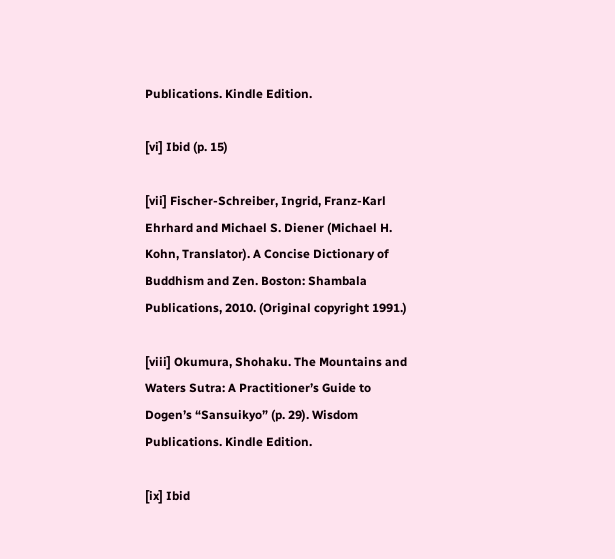Publications. Kindle Edition.

[vi] Ibid (p. 15)

[vii] Fischer-Schreiber, Ingrid, Franz-Karl Ehrhard and Michael S. Diener (Michael H. Kohn, Translator). A Concise Dictionary of Buddhism and Zen. Boston: Shambala Publications, 2010. (Original copyright 1991.)

[viii] Okumura, Shohaku. The Mountains and Waters Sutra: A Practitioner’s Guide to Dogen’s “Sansuikyo” (p. 29). Wisdom Publications. Kindle Edition.

[ix] Ibid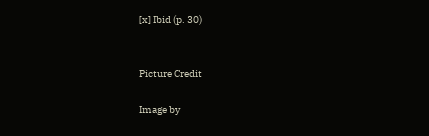[x] Ibid (p. 30)


Picture Credit

Image by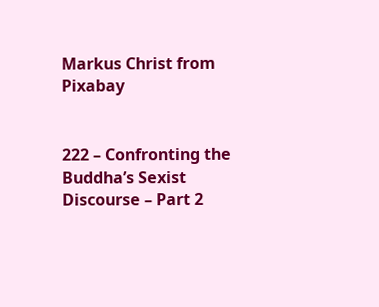Markus Christ from Pixabay


222 – Confronting the Buddha’s Sexist Discourse – Part 2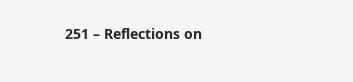251 – Reflections on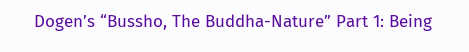Dogen’s “Bussho, The Buddha-Nature” Part 1: Being